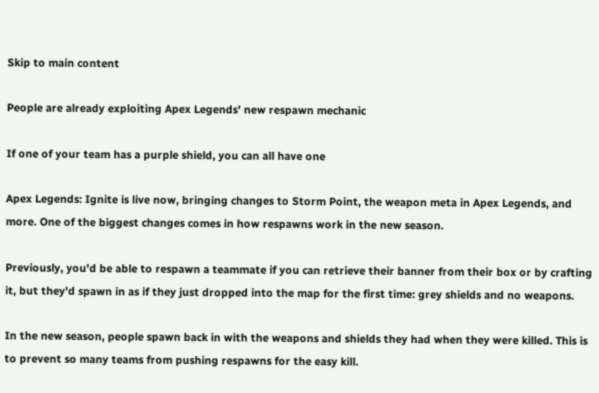Skip to main content

People are already exploiting Apex Legends' new respawn mechanic

If one of your team has a purple shield, you can all have one

Apex Legends: Ignite is live now, bringing changes to Storm Point, the weapon meta in Apex Legends, and more. One of the biggest changes comes in how respawns work in the new season.

Previously, you'd be able to respawn a teammate if you can retrieve their banner from their box or by crafting it, but they'd spawn in as if they just dropped into the map for the first time: grey shields and no weapons.

In the new season, people spawn back in with the weapons and shields they had when they were killed. This is to prevent so many teams from pushing respawns for the easy kill.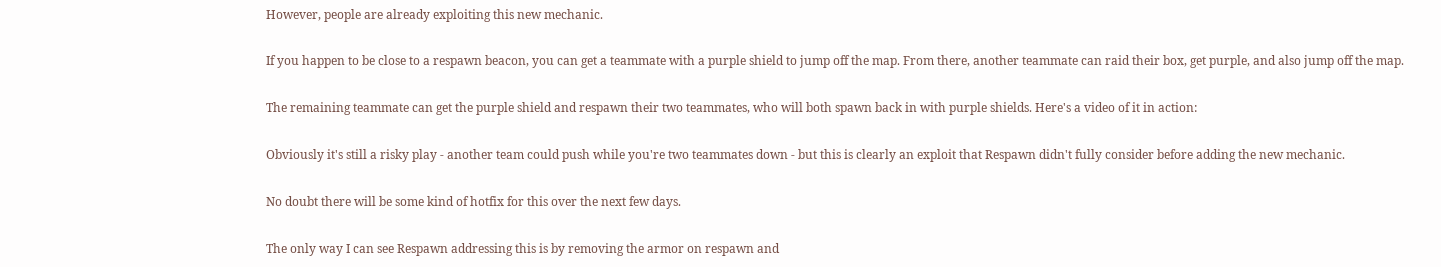However, people are already exploiting this new mechanic.

If you happen to be close to a respawn beacon, you can get a teammate with a purple shield to jump off the map. From there, another teammate can raid their box, get purple, and also jump off the map.

The remaining teammate can get the purple shield and respawn their two teammates, who will both spawn back in with purple shields. Here's a video of it in action:

Obviously it's still a risky play - another team could push while you're two teammates down - but this is clearly an exploit that Respawn didn't fully consider before adding the new mechanic.

No doubt there will be some kind of hotfix for this over the next few days.

The only way I can see Respawn addressing this is by removing the armor on respawn and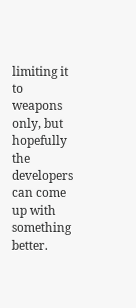limiting it to weapons only, but hopefully the developers can come up with something better.